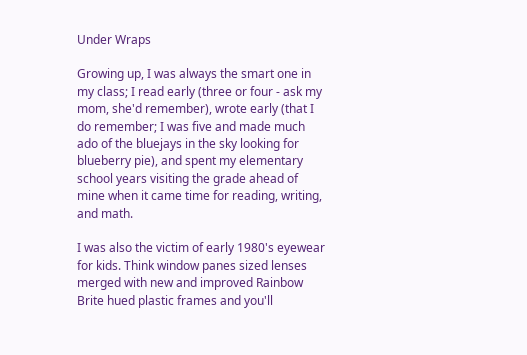Under Wraps

Growing up, I was always the smart one in my class; I read early (three or four - ask my mom, she'd remember), wrote early (that I do remember; I was five and made much ado of the bluejays in the sky looking for blueberry pie), and spent my elementary school years visiting the grade ahead of mine when it came time for reading, writing, and math.

I was also the victim of early 1980's eyewear for kids. Think window panes sized lenses merged with new and improved Rainbow Brite hued plastic frames and you'll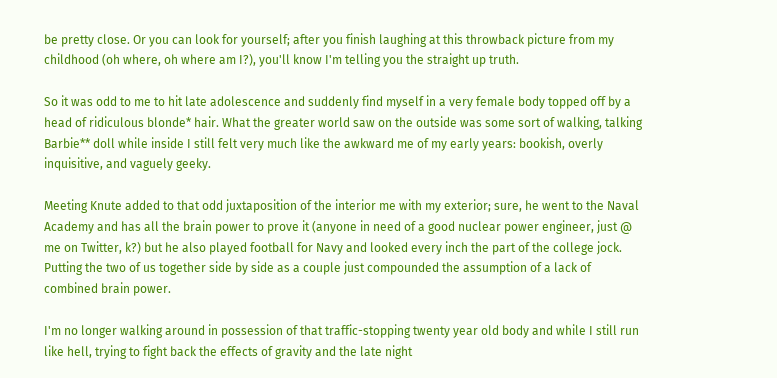be pretty close. Or you can look for yourself; after you finish laughing at this throwback picture from my childhood (oh where, oh where am I?), you'll know I'm telling you the straight up truth.

So it was odd to me to hit late adolescence and suddenly find myself in a very female body topped off by a head of ridiculous blonde* hair. What the greater world saw on the outside was some sort of walking, talking Barbie** doll while inside I still felt very much like the awkward me of my early years: bookish, overly inquisitive, and vaguely geeky.

Meeting Knute added to that odd juxtaposition of the interior me with my exterior; sure, he went to the Naval Academy and has all the brain power to prove it (anyone in need of a good nuclear power engineer, just @ me on Twitter, k?) but he also played football for Navy and looked every inch the part of the college jock. Putting the two of us together side by side as a couple just compounded the assumption of a lack of combined brain power.

I'm no longer walking around in possession of that traffic-stopping twenty year old body and while I still run like hell, trying to fight back the effects of gravity and the late night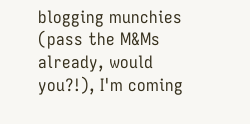blogging munchies (pass the M&Ms already, would you?!), I'm coming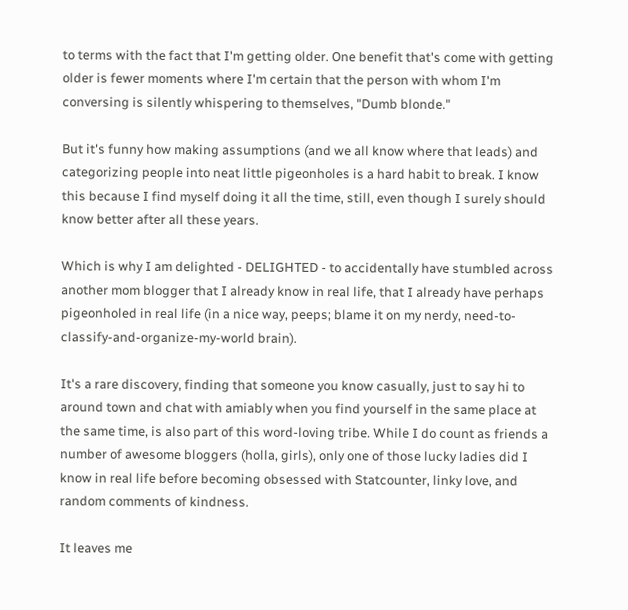to terms with the fact that I'm getting older. One benefit that's come with getting older is fewer moments where I'm certain that the person with whom I'm conversing is silently whispering to themselves, "Dumb blonde."

But it's funny how making assumptions (and we all know where that leads) and categorizing people into neat little pigeonholes is a hard habit to break. I know this because I find myself doing it all the time, still, even though I surely should know better after all these years.

Which is why I am delighted - DELIGHTED - to accidentally have stumbled across another mom blogger that I already know in real life, that I already have perhaps pigeonholed in real life (in a nice way, peeps; blame it on my nerdy, need-to-classify-and-organize-my-world brain).

It's a rare discovery, finding that someone you know casually, just to say hi to around town and chat with amiably when you find yourself in the same place at the same time, is also part of this word-loving tribe. While I do count as friends a number of awesome bloggers (holla, girls), only one of those lucky ladies did I know in real life before becoming obsessed with Statcounter, linky love, and random comments of kindness.

It leaves me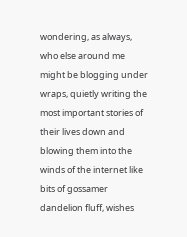wondering, as always, who else around me might be blogging under wraps, quietly writing the most important stories of their lives down and blowing them into the winds of the internet like bits of gossamer dandelion fluff, wishes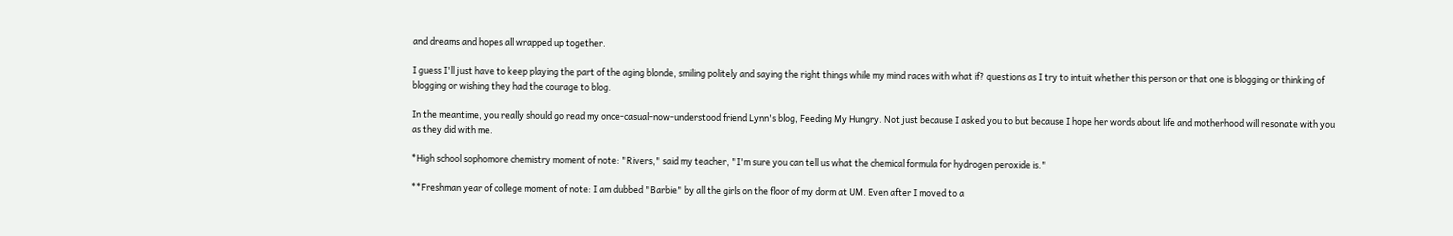and dreams and hopes all wrapped up together.

I guess I'll just have to keep playing the part of the aging blonde, smiling politely and saying the right things while my mind races with what if? questions as I try to intuit whether this person or that one is blogging or thinking of blogging or wishing they had the courage to blog.

In the meantime, you really should go read my once-casual-now-understood friend Lynn's blog, Feeding My Hungry. Not just because I asked you to but because I hope her words about life and motherhood will resonate with you as they did with me.

*High school sophomore chemistry moment of note: "Rivers," said my teacher, "I'm sure you can tell us what the chemical formula for hydrogen peroxide is."

**Freshman year of college moment of note: I am dubbed "Barbie" by all the girls on the floor of my dorm at UM. Even after I moved to a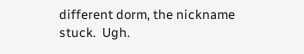different dorm, the nickname stuck.  Ugh.